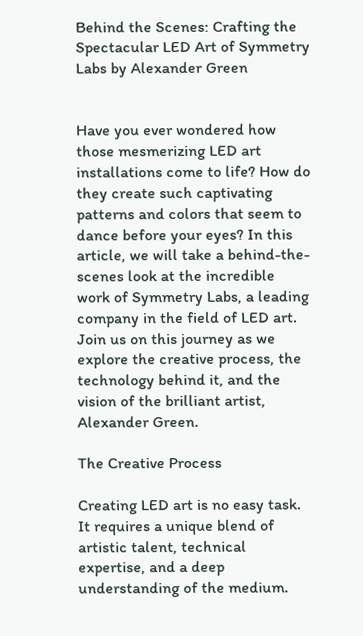Behind the Scenes: Crafting the Spectacular LED Art of Symmetry Labs by Alexander Green


Have you ever wondered how those mesmerizing LED art installations come to life? How do they create such captivating patterns and colors that seem to dance before your eyes? In this article, we will take a behind-the-scenes look at the incredible work of Symmetry Labs, a leading company in the field of LED art. Join us on this journey as we explore the creative process, the technology behind it, and the vision of the brilliant artist, Alexander Green.

The Creative Process

Creating LED art is no easy task. It requires a unique blend of artistic talent, technical expertise, and a deep understanding of the medium.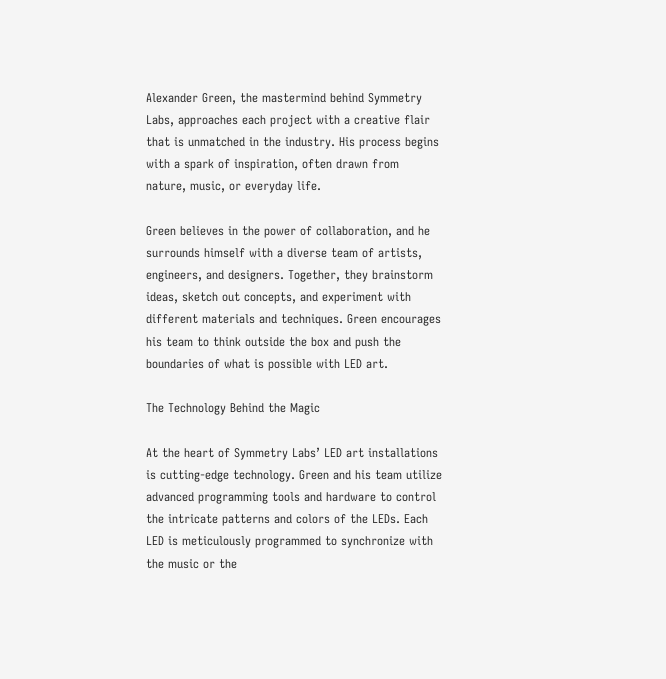Alexander Green, the mastermind behind Symmetry Labs, approaches each project with a creative flair that is unmatched in the industry. His process begins with a spark of inspiration, often drawn from nature, music, or everyday life.

Green believes in the power of collaboration, and he surrounds himself with a diverse team of artists, engineers, and designers. Together, they brainstorm ideas, sketch out concepts, and experiment with different materials and techniques. Green encourages his team to think outside the box and push the boundaries of what is possible with LED art.

The Technology Behind the Magic

At the heart of Symmetry Labs’ LED art installations is cutting-edge technology. Green and his team utilize advanced programming tools and hardware to control the intricate patterns and colors of the LEDs. Each LED is meticulously programmed to synchronize with the music or the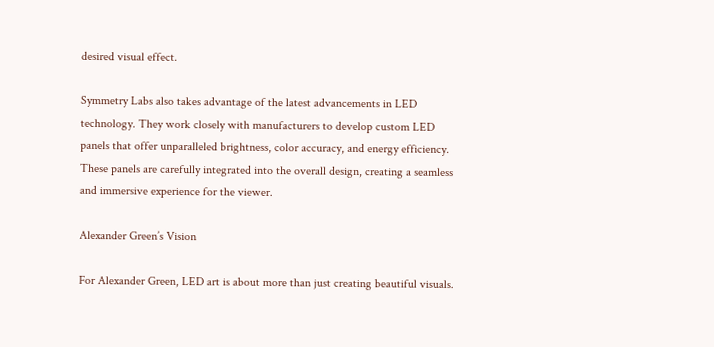desired visual effect.

Symmetry Labs also takes advantage of the latest advancements in LED technology. They work closely with manufacturers to develop custom LED panels that offer unparalleled brightness, color accuracy, and energy efficiency. These panels are carefully integrated into the overall design, creating a seamless and immersive experience for the viewer.

Alexander Green’s Vision

For Alexander Green, LED art is about more than just creating beautiful visuals.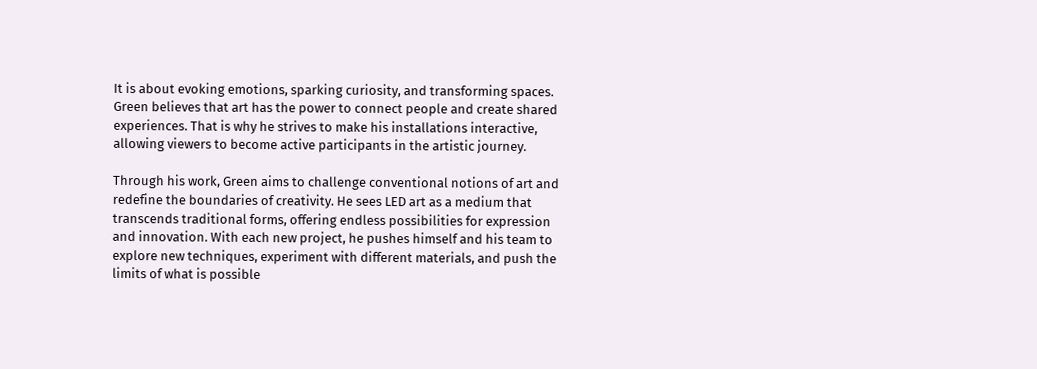It is about evoking emotions, sparking curiosity, and transforming spaces. Green believes that art has the power to connect people and create shared experiences. That is why he strives to make his installations interactive, allowing viewers to become active participants in the artistic journey.

Through his work, Green aims to challenge conventional notions of art and redefine the boundaries of creativity. He sees LED art as a medium that transcends traditional forms, offering endless possibilities for expression and innovation. With each new project, he pushes himself and his team to explore new techniques, experiment with different materials, and push the limits of what is possible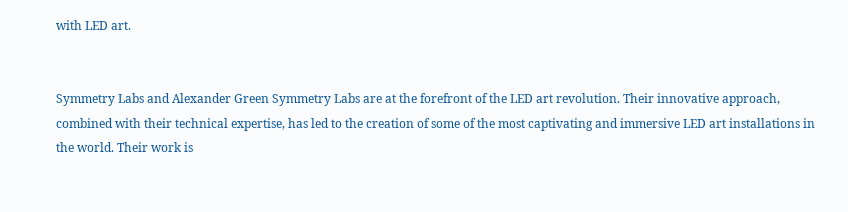with LED art.


Symmetry Labs and Alexander Green Symmetry Labs are at the forefront of the LED art revolution. Their innovative approach, combined with their technical expertise, has led to the creation of some of the most captivating and immersive LED art installations in the world. Their work is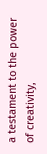a testament to the power of creativity,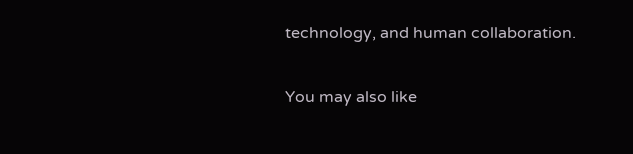technology, and human collaboration.

You may also like